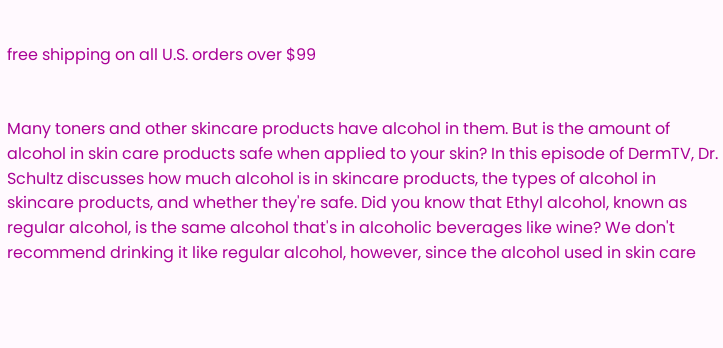free shipping on all U.S. orders over $99


Many toners and other skincare products have alcohol in them. But is the amount of alcohol in skin care products safe when applied to your skin? In this episode of DermTV, Dr. Schultz discusses how much alcohol is in skincare products, the types of alcohol in skincare products, and whether they're safe. Did you know that Ethyl alcohol, known as regular alcohol, is the same alcohol that's in alcoholic beverages like wine? We don't recommend drinking it like regular alcohol, however, since the alcohol used in skin care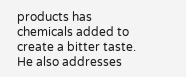products has chemicals added to create a bitter taste. He also addresses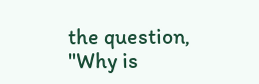the question, "Why is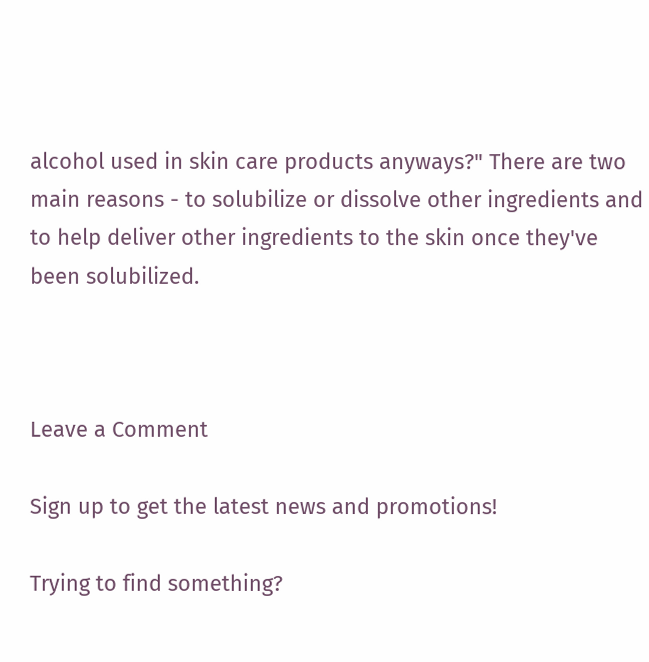alcohol used in skin care products anyways?" There are two main reasons - to solubilize or dissolve other ingredients and to help deliver other ingredients to the skin once they've been solubilized.



Leave a Comment

Sign up to get the latest news and promotions!

Trying to find something?